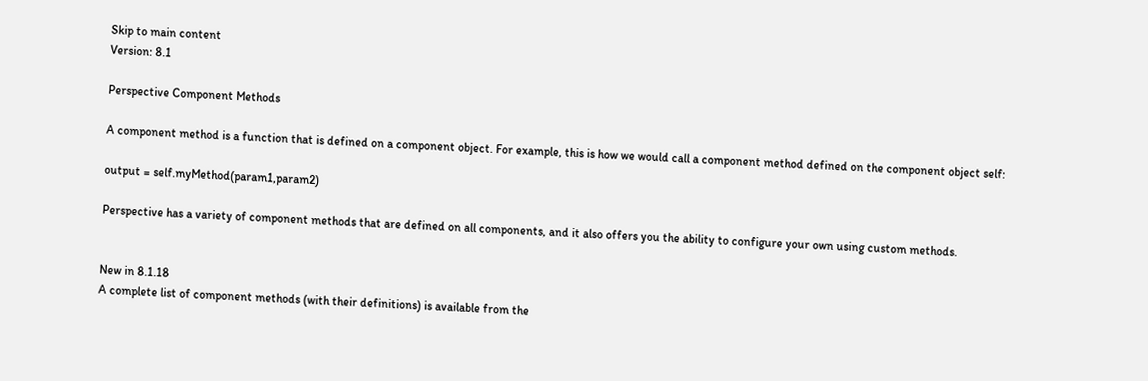Skip to main content
Version: 8.1

Perspective Component Methods

A component method is a function that is defined on a component object. For example, this is how we would call a component method defined on the component object self:

output = self.myMethod(param1,param2)

Perspective has a variety of component methods that are defined on all components, and it also offers you the ability to configure your own using custom methods.


New in 8.1.18
A complete list of component methods (with their definitions) is available from the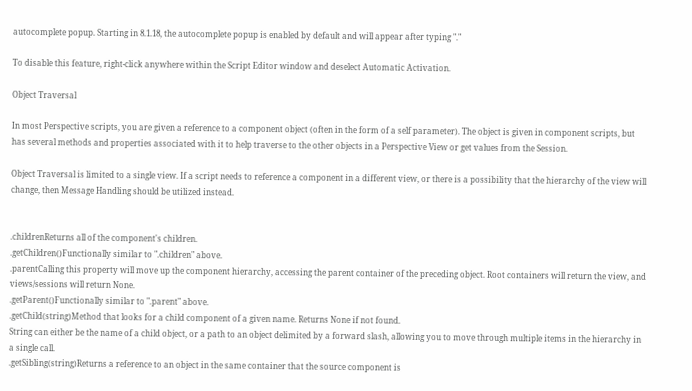autocomplete popup. Starting in 8.1.18, the autocomplete popup is enabled by default and will appear after typing "."

To disable this feature, right-click anywhere within the Script Editor window and deselect Automatic Activation.

Object Traversal

In most Perspective scripts, you are given a reference to a component object (often in the form of a self parameter). The object is given in component scripts, but has several methods and properties associated with it to help traverse to the other objects in a Perspective View or get values from the Session.

Object Traversal is limited to a single view. If a script needs to reference a component in a different view, or there is a possibility that the hierarchy of the view will change, then Message Handling should be utilized instead.


.childrenReturns all of the component's children.
.getChildren()Functionally similar to ".children" above.
.parentCalling this property will move up the component hierarchy, accessing the parent container of the preceding object. Root containers will return the view, and views/sessions will return None.
.getParent()Functionally similar to ".parent" above.
.getChild(string)Method that looks for a child component of a given name. Returns None if not found.
String can either be the name of a child object, or a path to an object delimited by a forward slash, allowing you to move through multiple items in the hierarchy in a single call.
.getSibling(string)Returns a reference to an object in the same container that the source component is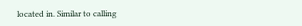located in. Similar to calling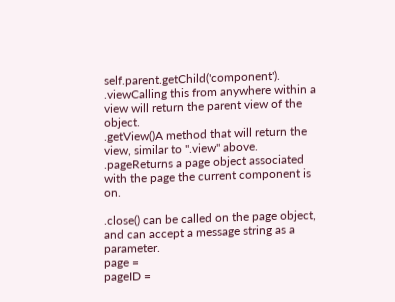self.parent.getChild('component').
.viewCalling this from anywhere within a view will return the parent view of the object.
.getView()A method that will return the view, similar to ".view" above.
.pageReturns a page object associated with the page the current component is on.

.close() can be called on the page object, and can accept a message string as a parameter.
page =
pageID =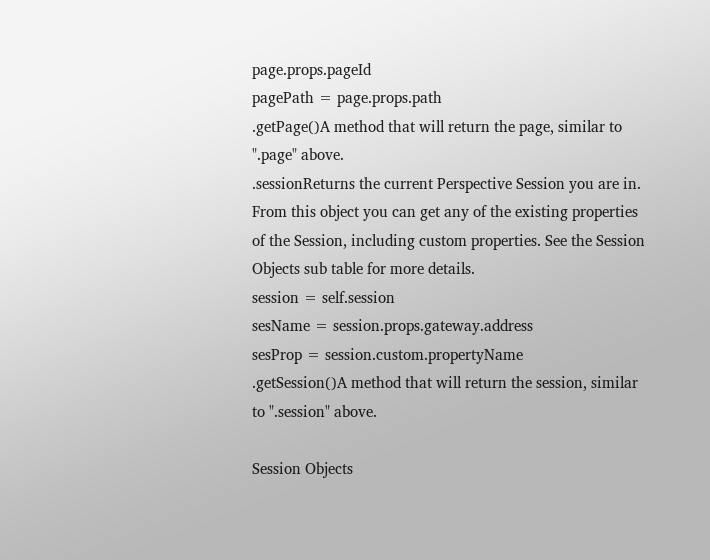page.props.pageId
pagePath = page.props.path
.getPage()A method that will return the page, similar to ".page" above.
.sessionReturns the current Perspective Session you are in. From this object you can get any of the existing properties of the Session, including custom properties. See the Session Objects sub table for more details.
session = self.session
sesName = session.props.gateway.address
sesProp = session.custom.propertyName
.getSession()A method that will return the session, similar to ".session" above.

Session Objects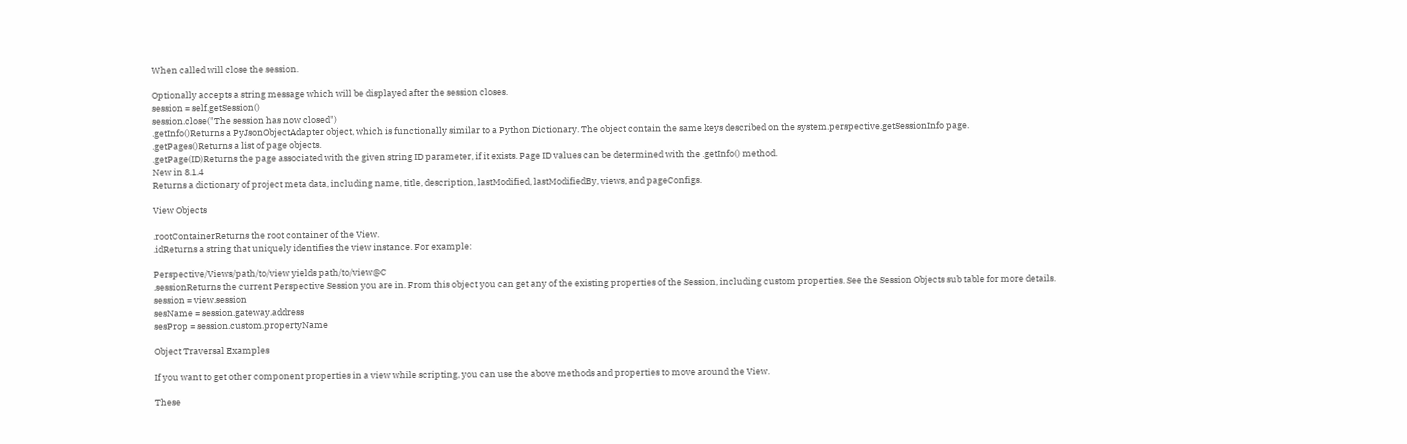When called will close the session.

Optionally accepts a string message which will be displayed after the session closes.
session = self.getSession()
session.close("The session has now closed")
.getInfo()Returns a PyJsonObjectAdapter object, which is functionally similar to a Python Dictionary. The object contain the same keys described on the system.perspective.getSessionInfo page.
.getPages()Returns a list of page objects.
.getPage(ID)Returns the page associated with the given string ID parameter, if it exists. Page ID values can be determined with the .getInfo() method.
New in 8.1.4
Returns a dictionary of project meta data, including name, title, description, lastModified, lastModifiedBy, views, and pageConfigs.

View Objects

.rootContainerReturns the root container of the View.
.idReturns a string that uniquely identifies the view instance. For example:

Perspective/Views/path/to/view yields path/to/view@C
.sessionReturns the current Perspective Session you are in. From this object you can get any of the existing properties of the Session, including custom properties. See the Session Objects sub table for more details.
session = view.session
sesName = session.gateway.address
sesProp = session.custom.propertyName

Object Traversal Examples

If you want to get other component properties in a view while scripting, you can use the above methods and properties to move around the View.

These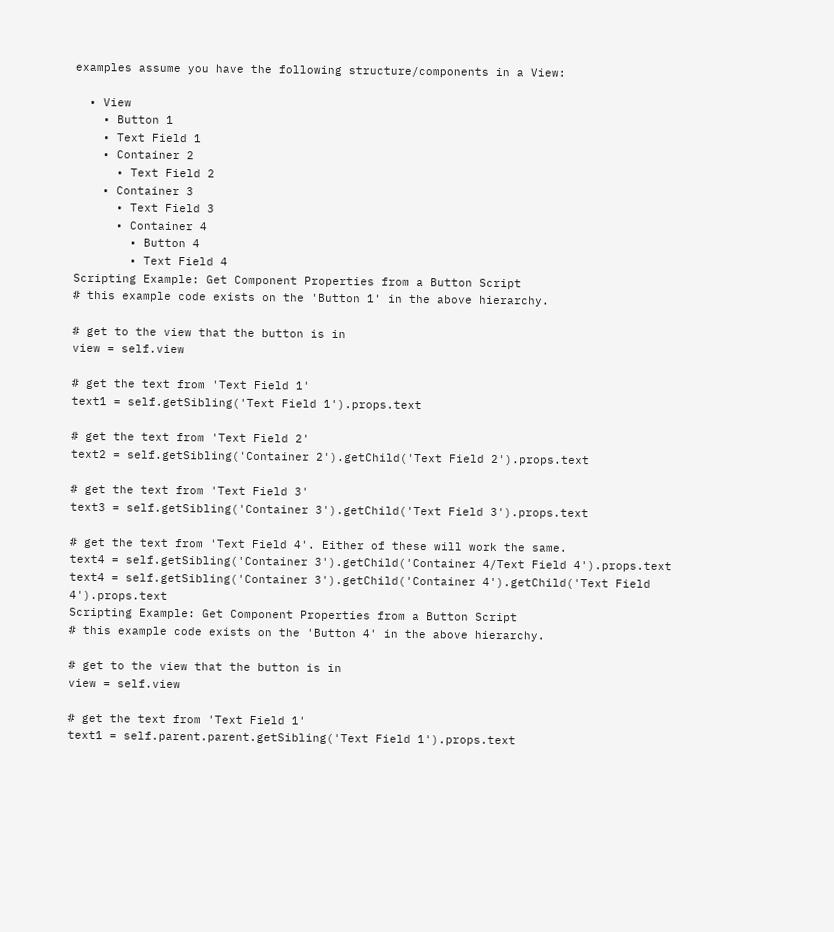examples assume you have the following structure/components in a View:

  • View
    • Button 1
    • Text Field 1
    • Container 2
      • Text Field 2
    • Container 3
      • Text Field 3
      • Container 4
        • Button 4
        • Text Field 4
Scripting Example: Get Component Properties from a Button Script
# this example code exists on the 'Button 1' in the above hierarchy.

# get to the view that the button is in
view = self.view

# get the text from 'Text Field 1'
text1 = self.getSibling('Text Field 1').props.text

# get the text from 'Text Field 2'
text2 = self.getSibling('Container 2').getChild('Text Field 2').props.text

# get the text from 'Text Field 3'
text3 = self.getSibling('Container 3').getChild('Text Field 3').props.text

# get the text from 'Text Field 4'. Either of these will work the same.
text4 = self.getSibling('Container 3').getChild('Container 4/Text Field 4').props.text
text4 = self.getSibling('Container 3').getChild('Container 4').getChild('Text Field 4').props.text
Scripting Example: Get Component Properties from a Button Script
# this example code exists on the 'Button 4' in the above hierarchy.

# get to the view that the button is in
view = self.view

# get the text from 'Text Field 1'
text1 = self.parent.parent.getSibling('Text Field 1').props.text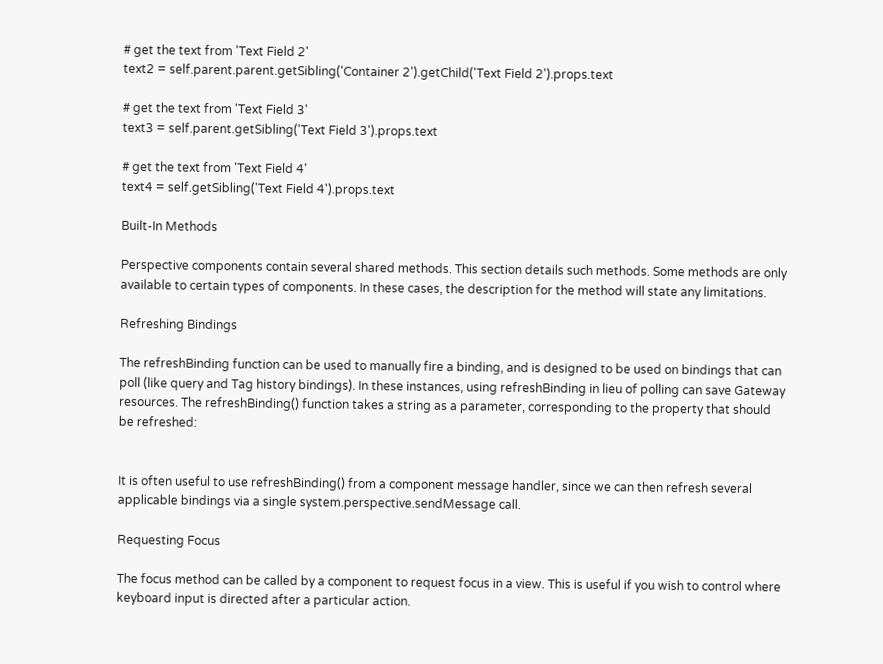# get the text from 'Text Field 2'
text2 = self.parent.parent.getSibling('Container 2').getChild('Text Field 2').props.text

# get the text from 'Text Field 3'
text3 = self.parent.getSibling('Text Field 3').props.text

# get the text from 'Text Field 4'
text4 = self.getSibling('Text Field 4').props.text

Built-In Methods

Perspective components contain several shared methods. This section details such methods. Some methods are only available to certain types of components. In these cases, the description for the method will state any limitations.

Refreshing Bindings

The refreshBinding function can be used to manually fire a binding, and is designed to be used on bindings that can poll (like query and Tag history bindings). In these instances, using refreshBinding in lieu of polling can save Gateway resources. The refreshBinding() function takes a string as a parameter, corresponding to the property that should be refreshed:


It is often useful to use refreshBinding() from a component message handler, since we can then refresh several applicable bindings via a single system.perspective.sendMessage call.

Requesting Focus

The focus method can be called by a component to request focus in a view. This is useful if you wish to control where keyboard input is directed after a particular action.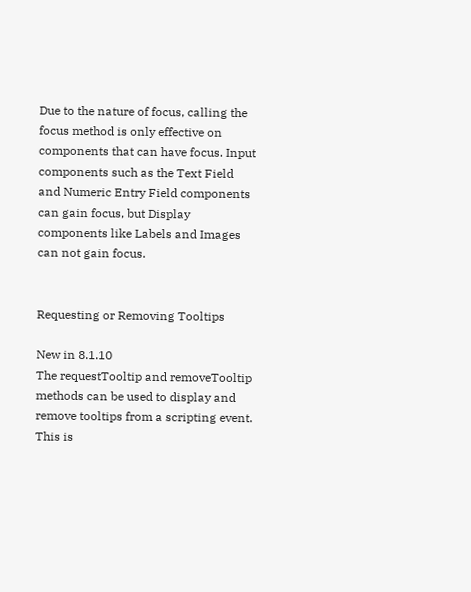Due to the nature of focus, calling the focus method is only effective on components that can have focus. Input components such as the Text Field and Numeric Entry Field components can gain focus, but Display components like Labels and Images can not gain focus.


Requesting or Removing Tooltips

New in 8.1.10
The requestTooltip and removeTooltip methods can be used to display and remove tooltips from a scripting event. This is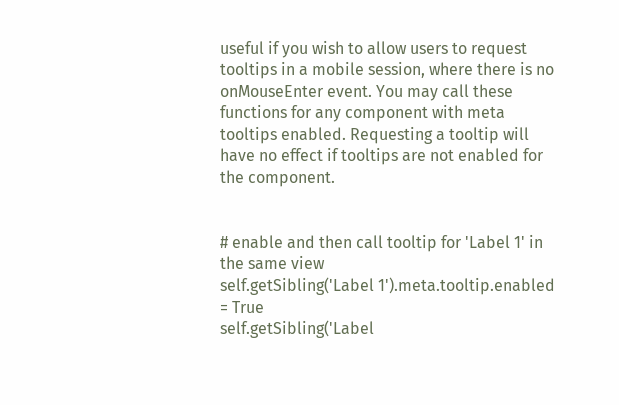useful if you wish to allow users to request tooltips in a mobile session, where there is no onMouseEnter event. You may call these functions for any component with meta tooltips enabled. Requesting a tooltip will have no effect if tooltips are not enabled for the component.


# enable and then call tooltip for 'Label 1' in the same view
self.getSibling('Label 1').meta.tooltip.enabled = True
self.getSibling('Label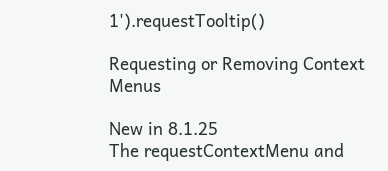1').requestTooltip()

Requesting or Removing Context Menus

New in 8.1.25
The requestContextMenu and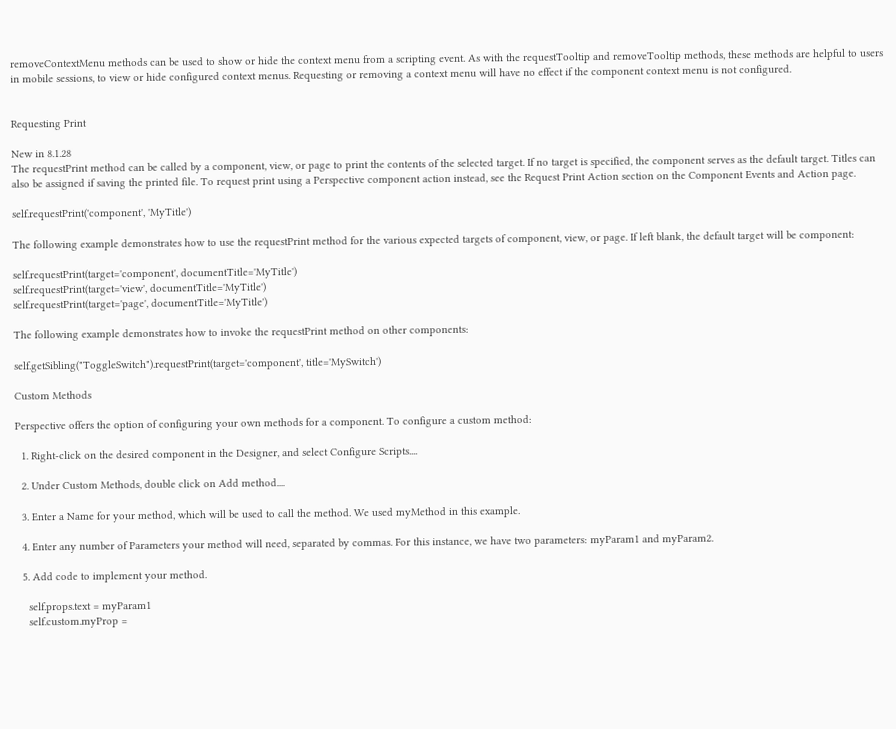removeContextMenu methods can be used to show or hide the context menu from a scripting event. As with the requestTooltip and removeTooltip methods, these methods are helpful to users in mobile sessions, to view or hide configured context menus. Requesting or removing a context menu will have no effect if the component context menu is not configured.


Requesting Print

New in 8.1.28
The requestPrint method can be called by a component, view, or page to print the contents of the selected target. If no target is specified, the component serves as the default target. Titles can also be assigned if saving the printed file. To request print using a Perspective component action instead, see the Request Print Action section on the Component Events and Action page.

self.requestPrint('component', 'MyTitle')

The following example demonstrates how to use the requestPrint method for the various expected targets of component, view, or page. If left blank, the default target will be component:

self.requestPrint(target='component', documentTitle='MyTitle')
self.requestPrint(target='view', documentTitle='MyTitle')
self.requestPrint(target='page', documentTitle='MyTitle')

The following example demonstrates how to invoke the requestPrint method on other components:

self.getSibling("ToggleSwitch").requestPrint(target='component', title='MySwitch')

Custom Methods

Perspective offers the option of configuring your own methods for a component. To configure a custom method:

  1. Right-click on the desired component in the Designer, and select Configure Scripts....

  2. Under Custom Methods, double click on Add method....

  3. Enter a Name for your method, which will be used to call the method. We used myMethod in this example.

  4. Enter any number of Parameters your method will need, separated by commas. For this instance, we have two parameters: myParam1 and myParam2.

  5. Add code to implement your method.

    self.props.text = myParam1
    self.custom.myProp =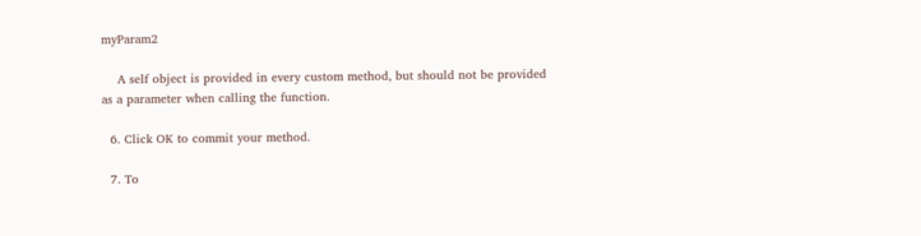myParam2

    A self object is provided in every custom method, but should not be provided as a parameter when calling the function.

  6. Click OK to commit your method.

  7. To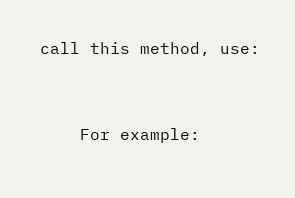call this method, use:


    For example: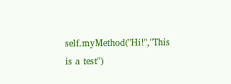self.myMethod("Hi!","This is a test")